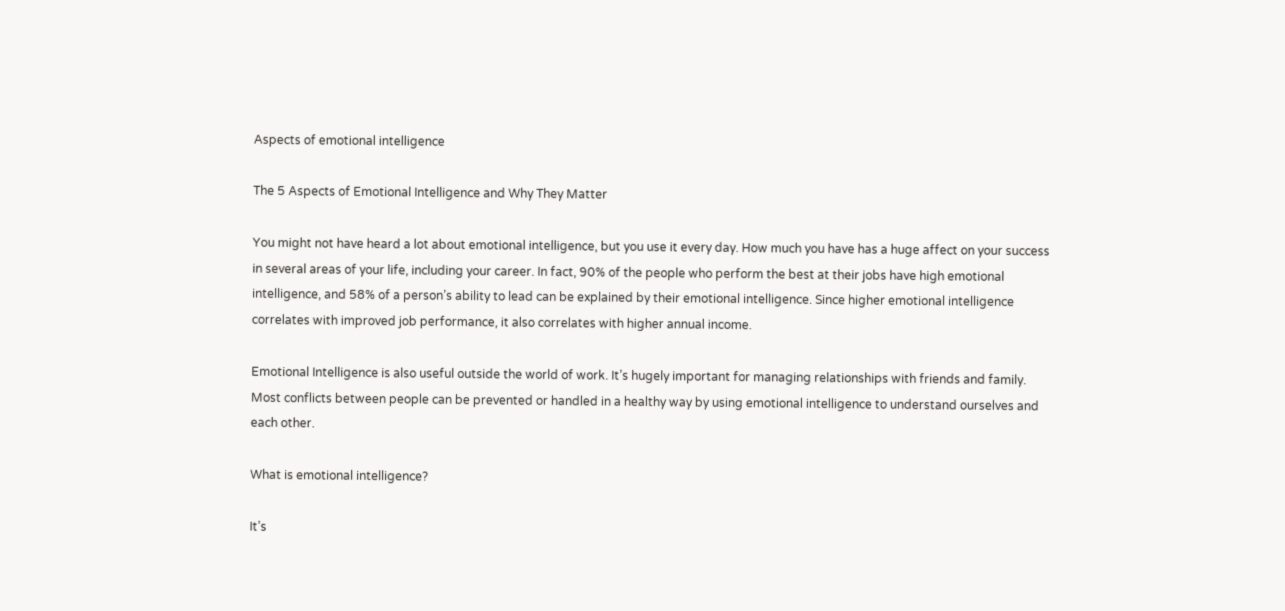Aspects of emotional intelligence

The 5 Aspects of Emotional Intelligence and Why They Matter

You might not have heard a lot about emotional intelligence, but you use it every day. How much you have has a huge affect on your success in several areas of your life, including your career. In fact, 90% of the people who perform the best at their jobs have high emotional intelligence, and 58% of a person’s ability to lead can be explained by their emotional intelligence. Since higher emotional intelligence correlates with improved job performance, it also correlates with higher annual income.

Emotional Intelligence is also useful outside the world of work. It’s hugely important for managing relationships with friends and family. Most conflicts between people can be prevented or handled in a healthy way by using emotional intelligence to understand ourselves and each other.

What is emotional intelligence?

It’s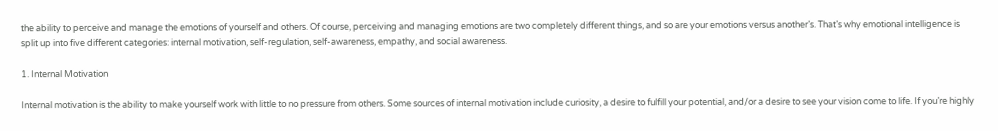the ability to perceive and manage the emotions of yourself and others. Of course, perceiving and managing emotions are two completely different things, and so are your emotions versus another’s. That’s why emotional intelligence is split up into five different categories: internal motivation, self-regulation, self-awareness, empathy, and social awareness.

1. Internal Motivation

Internal motivation is the ability to make yourself work with little to no pressure from others. Some sources of internal motivation include curiosity, a desire to fulfill your potential, and/or a desire to see your vision come to life. If you’re highly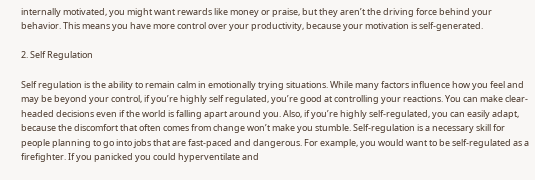internally motivated, you might want rewards like money or praise, but they aren’t the driving force behind your behavior. This means you have more control over your productivity, because your motivation is self-generated.

2. Self Regulation

Self regulation is the ability to remain calm in emotionally trying situations. While many factors influence how you feel and may be beyond your control, if you’re highly self regulated, you’re good at controlling your reactions. You can make clear-headed decisions even if the world is falling apart around you. Also, if you’re highly self-regulated, you can easily adapt, because the discomfort that often comes from change won’t make you stumble. Self-regulation is a necessary skill for people planning to go into jobs that are fast-paced and dangerous. For example, you would want to be self-regulated as a firefighter. If you panicked you could hyperventilate and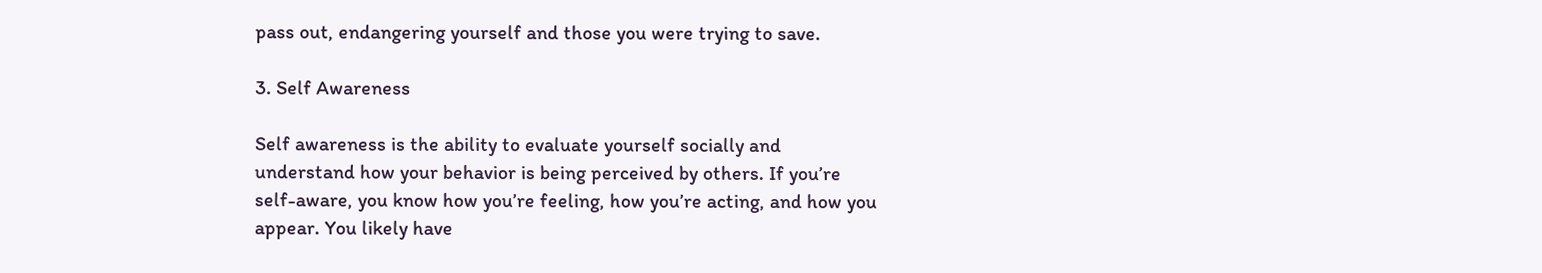pass out, endangering yourself and those you were trying to save.

3. Self Awareness

Self awareness is the ability to evaluate yourself socially and understand how your behavior is being perceived by others. If you’re self-aware, you know how you’re feeling, how you’re acting, and how you appear. You likely have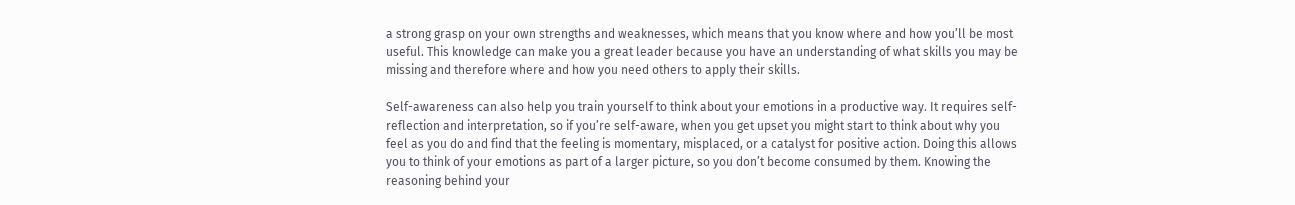a strong grasp on your own strengths and weaknesses, which means that you know where and how you’ll be most useful. This knowledge can make you a great leader because you have an understanding of what skills you may be missing and therefore where and how you need others to apply their skills.

Self-awareness can also help you train yourself to think about your emotions in a productive way. It requires self-reflection and interpretation, so if you’re self-aware, when you get upset you might start to think about why you feel as you do and find that the feeling is momentary, misplaced, or a catalyst for positive action. Doing this allows you to think of your emotions as part of a larger picture, so you don’t become consumed by them. Knowing the reasoning behind your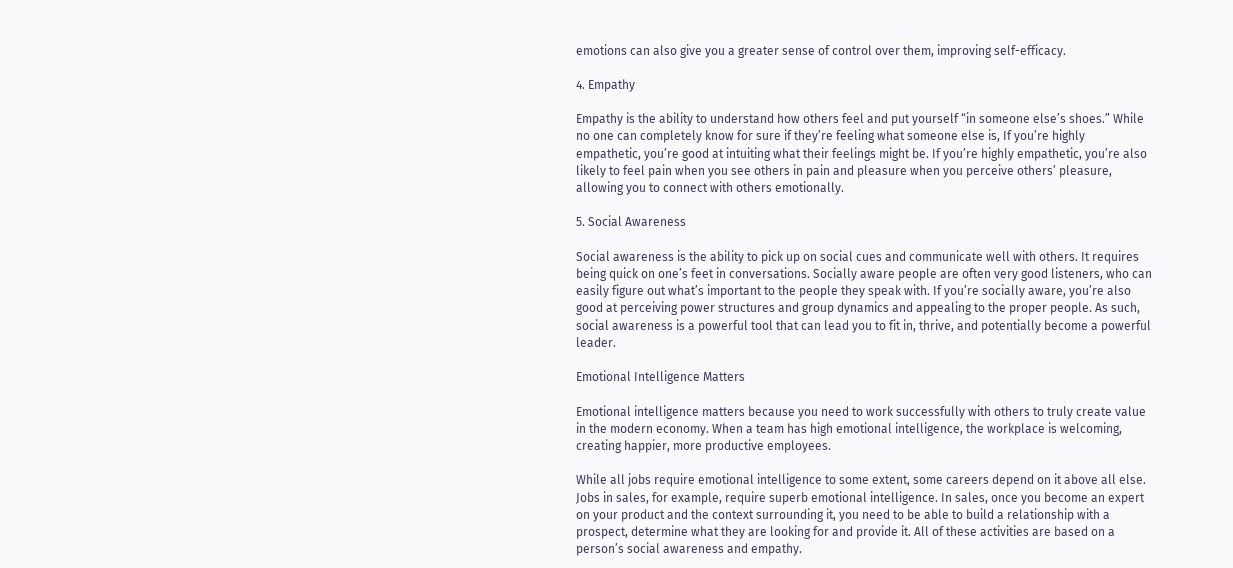emotions can also give you a greater sense of control over them, improving self-efficacy.

4. Empathy

Empathy is the ability to understand how others feel and put yourself “in someone else’s shoes.” While no one can completely know for sure if they’re feeling what someone else is, If you’re highly empathetic, you’re good at intuiting what their feelings might be. If you’re highly empathetic, you’re also likely to feel pain when you see others in pain and pleasure when you perceive others’ pleasure, allowing you to connect with others emotionally.

5. Social Awareness

Social awareness is the ability to pick up on social cues and communicate well with others. It requires being quick on one’s feet in conversations. Socially aware people are often very good listeners, who can easily figure out what’s important to the people they speak with. If you’re socially aware, you’re also good at perceiving power structures and group dynamics and appealing to the proper people. As such, social awareness is a powerful tool that can lead you to fit in, thrive, and potentially become a powerful leader.

Emotional Intelligence Matters

Emotional intelligence matters because you need to work successfully with others to truly create value in the modern economy. When a team has high emotional intelligence, the workplace is welcoming, creating happier, more productive employees.

While all jobs require emotional intelligence to some extent, some careers depend on it above all else. Jobs in sales, for example, require superb emotional intelligence. In sales, once you become an expert on your product and the context surrounding it, you need to be able to build a relationship with a prospect, determine what they are looking for and provide it. All of these activities are based on a person’s social awareness and empathy.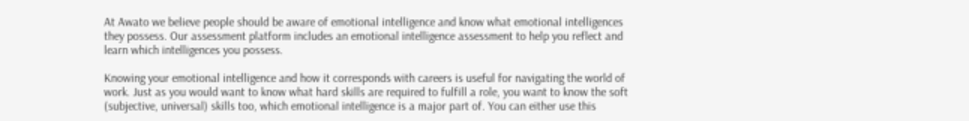At Awato we believe people should be aware of emotional intelligence and know what emotional intelligences they possess. Our assessment platform includes an emotional intelligence assessment to help you reflect and learn which intelligences you possess.

Knowing your emotional intelligence and how it corresponds with careers is useful for navigating the world of work. Just as you would want to know what hard skills are required to fulfill a role, you want to know the soft (subjective, universal) skills too, which emotional intelligence is a major part of. You can either use this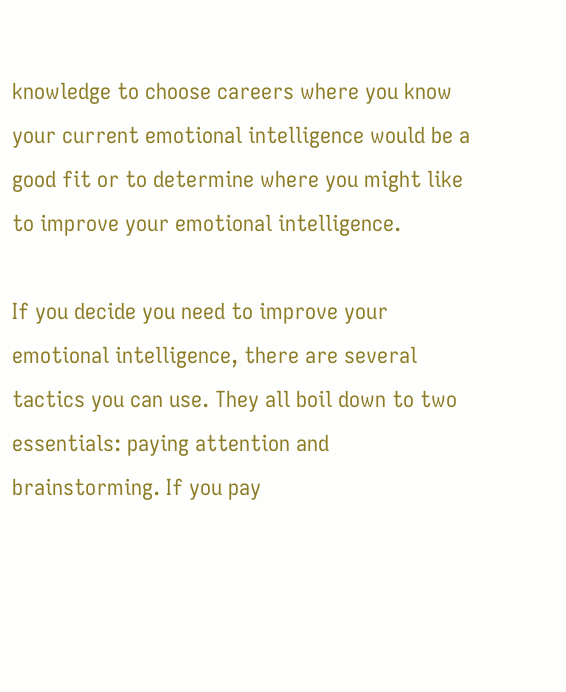knowledge to choose careers where you know your current emotional intelligence would be a good fit or to determine where you might like to improve your emotional intelligence.

If you decide you need to improve your emotional intelligence, there are several tactics you can use. They all boil down to two essentials: paying attention and brainstorming. If you pay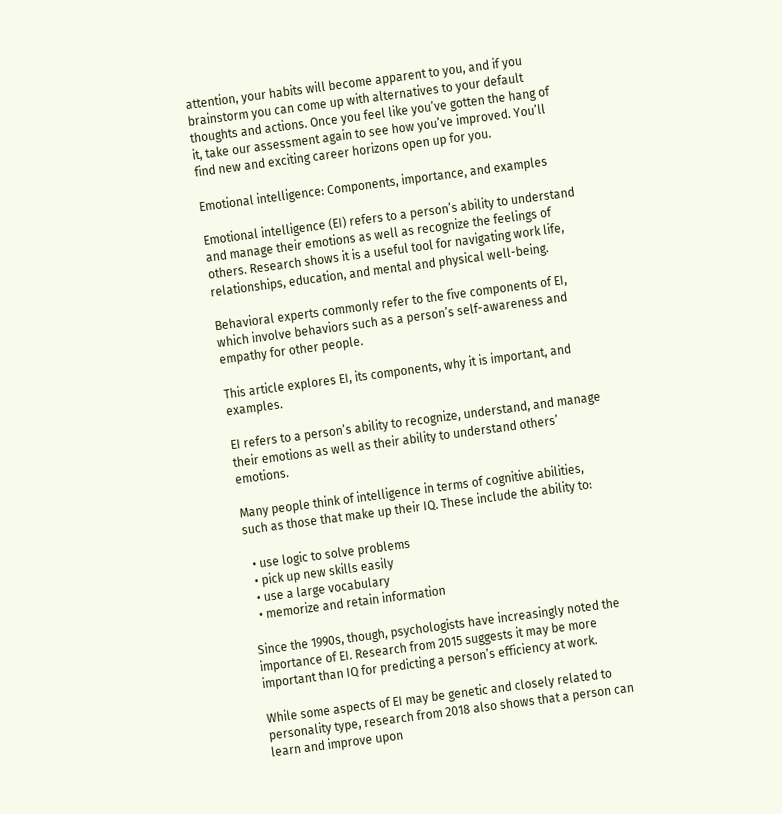attention, your habits will become apparent to you, and if you brainstorm you can come up with alternatives to your default thoughts and actions. Once you feel like you’ve gotten the hang of it, take our assessment again to see how you’ve improved. You’ll find new and exciting career horizons open up for you.

Emotional intelligence: Components, importance, and examples

Emotional intelligence (EI) refers to a person’s ability to understand and manage their emotions as well as recognize the feelings of others. Research shows it is a useful tool for navigating work life, relationships, education, and mental and physical well-being.

Behavioral experts commonly refer to the five components of EI, which involve behaviors such as a person’s self-awareness and empathy for other people.

This article explores EI, its components, why it is important, and examples.

EI refers to a person’s ability to recognize, understand, and manage their emotions as well as their ability to understand others’ emotions.

Many people think of intelligence in terms of cognitive abilities, such as those that make up their IQ. These include the ability to:

  • use logic to solve problems
  • pick up new skills easily
  • use a large vocabulary
  • memorize and retain information

Since the 1990s, though, psychologists have increasingly noted the importance of EI. Research from 2015 suggests it may be more important than IQ for predicting a person’s efficiency at work.

While some aspects of EI may be genetic and closely related to personality type, research from 2018 also shows that a person can learn and improve upon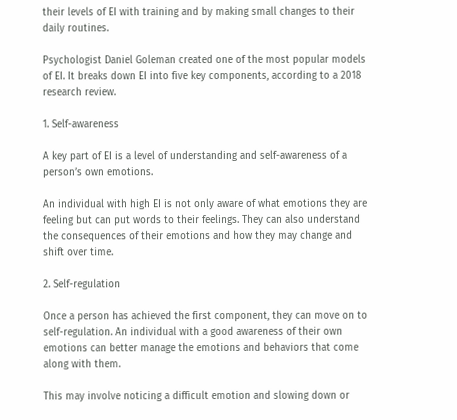their levels of EI with training and by making small changes to their daily routines.

Psychologist Daniel Goleman created one of the most popular models of EI. It breaks down EI into five key components, according to a 2018 research review.

1. Self-awareness

A key part of EI is a level of understanding and self-awareness of a person’s own emotions.

An individual with high EI is not only aware of what emotions they are feeling but can put words to their feelings. They can also understand the consequences of their emotions and how they may change and shift over time.

2. Self-regulation

Once a person has achieved the first component, they can move on to self-regulation. An individual with a good awareness of their own emotions can better manage the emotions and behaviors that come along with them.

This may involve noticing a difficult emotion and slowing down or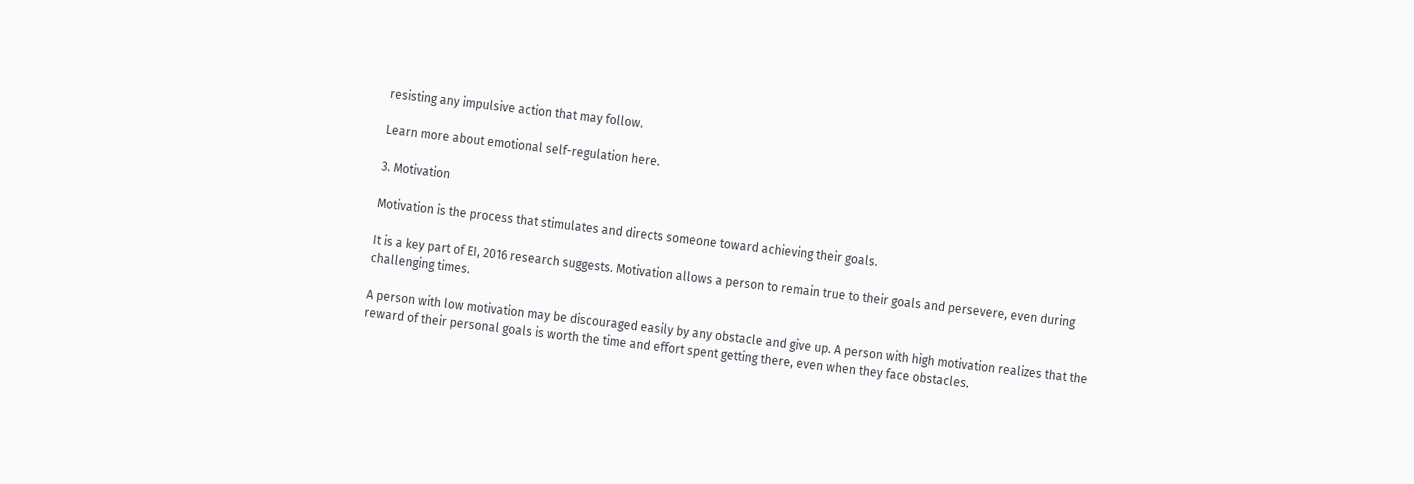resisting any impulsive action that may follow.

Learn more about emotional self-regulation here.

3. Motivation

Motivation is the process that stimulates and directs someone toward achieving their goals.

It is a key part of EI, 2016 research suggests. Motivation allows a person to remain true to their goals and persevere, even during challenging times.

A person with low motivation may be discouraged easily by any obstacle and give up. A person with high motivation realizes that the reward of their personal goals is worth the time and effort spent getting there, even when they face obstacles.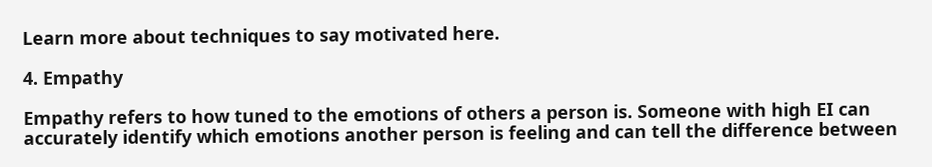Learn more about techniques to say motivated here.

4. Empathy

Empathy refers to how tuned to the emotions of others a person is. Someone with high EI can accurately identify which emotions another person is feeling and can tell the difference between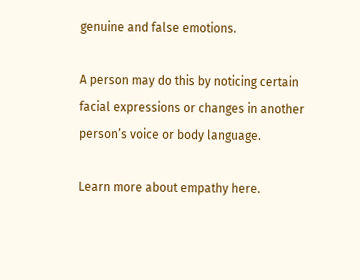genuine and false emotions.

A person may do this by noticing certain facial expressions or changes in another person’s voice or body language.

Learn more about empathy here.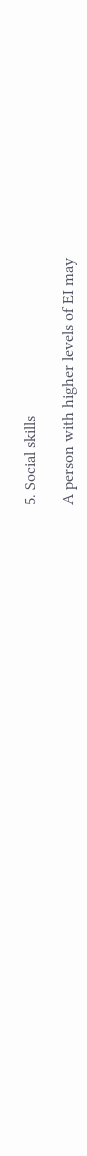5. Social skills

A person with higher levels of EI may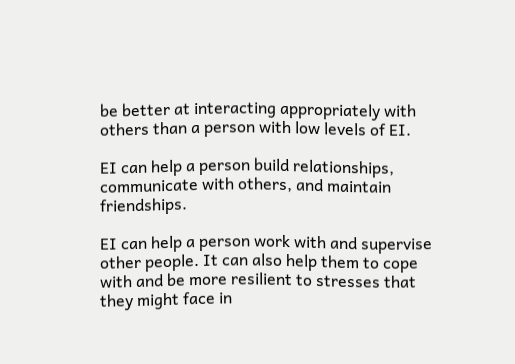be better at interacting appropriately with others than a person with low levels of EI.

EI can help a person build relationships, communicate with others, and maintain friendships.

EI can help a person work with and supervise other people. It can also help them to cope with and be more resilient to stresses that they might face in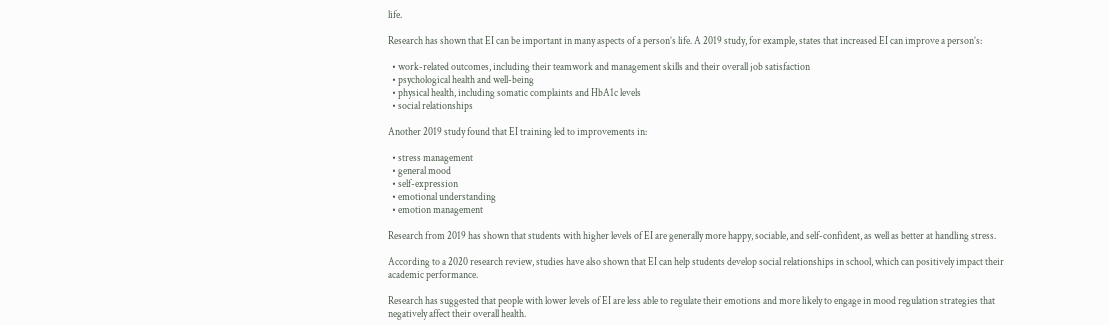life.

Research has shown that EI can be important in many aspects of a person’s life. A 2019 study, for example, states that increased EI can improve a person’s:

  • work-related outcomes, including their teamwork and management skills and their overall job satisfaction
  • psychological health and well-being
  • physical health, including somatic complaints and HbA1c levels
  • social relationships

Another 2019 study found that EI training led to improvements in:

  • stress management
  • general mood
  • self-expression
  • emotional understanding
  • emotion management

Research from 2019 has shown that students with higher levels of EI are generally more happy, sociable, and self-confident, as well as better at handling stress.

According to a 2020 research review, studies have also shown that EI can help students develop social relationships in school, which can positively impact their academic performance.

Research has suggested that people with lower levels of EI are less able to regulate their emotions and more likely to engage in mood regulation strategies that negatively affect their overall health.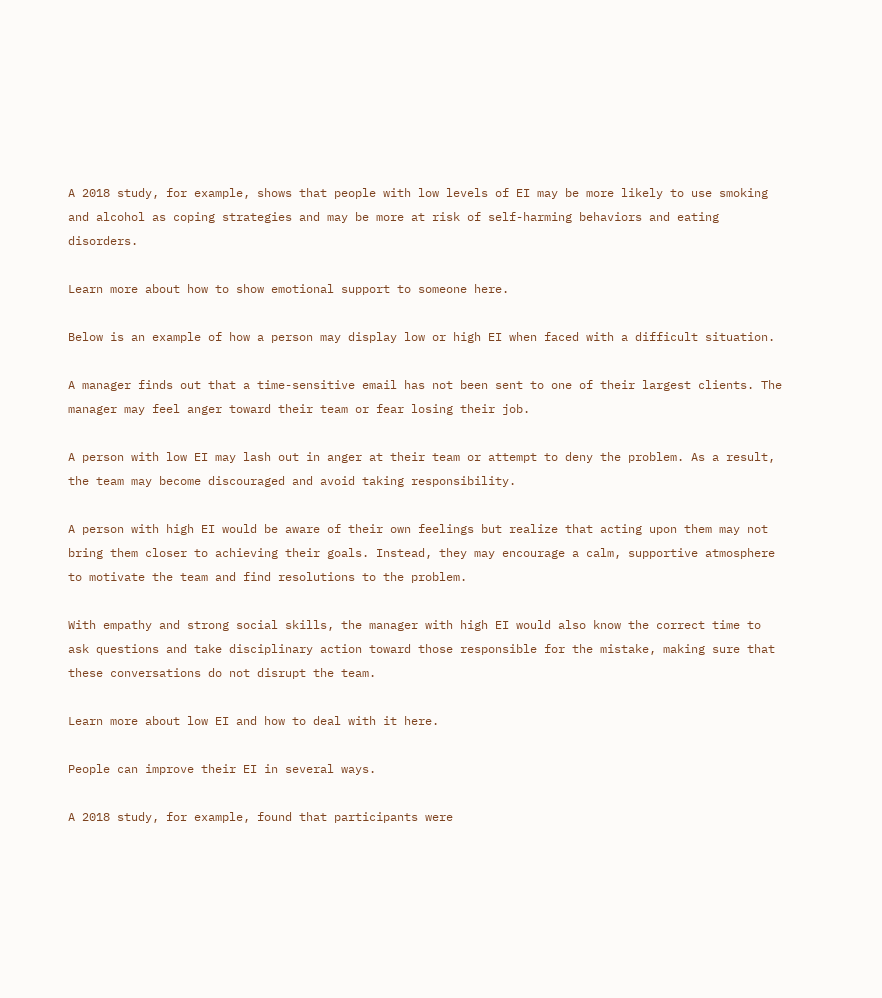A 2018 study, for example, shows that people with low levels of EI may be more likely to use smoking and alcohol as coping strategies and may be more at risk of self-harming behaviors and eating disorders.

Learn more about how to show emotional support to someone here.

Below is an example of how a person may display low or high EI when faced with a difficult situation.

A manager finds out that a time-sensitive email has not been sent to one of their largest clients. The manager may feel anger toward their team or fear losing their job.

A person with low EI may lash out in anger at their team or attempt to deny the problem. As a result, the team may become discouraged and avoid taking responsibility.

A person with high EI would be aware of their own feelings but realize that acting upon them may not bring them closer to achieving their goals. Instead, they may encourage a calm, supportive atmosphere to motivate the team and find resolutions to the problem.

With empathy and strong social skills, the manager with high EI would also know the correct time to ask questions and take disciplinary action toward those responsible for the mistake, making sure that these conversations do not disrupt the team.

Learn more about low EI and how to deal with it here.

People can improve their EI in several ways.

A 2018 study, for example, found that participants were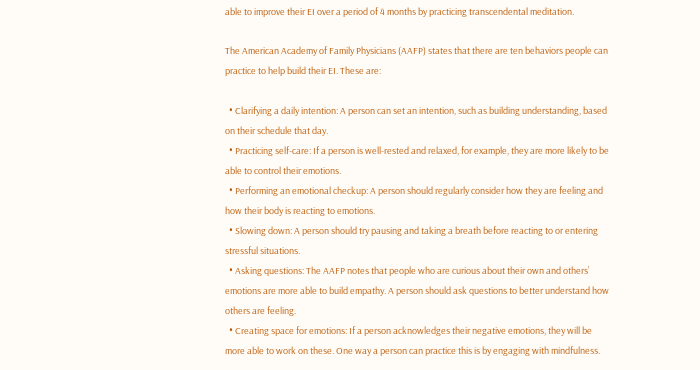able to improve their EI over a period of 4 months by practicing transcendental meditation.

The American Academy of Family Physicians (AAFP) states that there are ten behaviors people can practice to help build their EI. These are:

  • Clarifying a daily intention: A person can set an intention, such as building understanding, based on their schedule that day.
  • Practicing self-care: If a person is well-rested and relaxed, for example, they are more likely to be able to control their emotions.
  • Performing an emotional checkup: A person should regularly consider how they are feeling and how their body is reacting to emotions.
  • Slowing down: A person should try pausing and taking a breath before reacting to or entering stressful situations.
  • Asking questions: The AAFP notes that people who are curious about their own and others’ emotions are more able to build empathy. A person should ask questions to better understand how others are feeling.
  • Creating space for emotions: If a person acknowledges their negative emotions, they will be more able to work on these. One way a person can practice this is by engaging with mindfulness.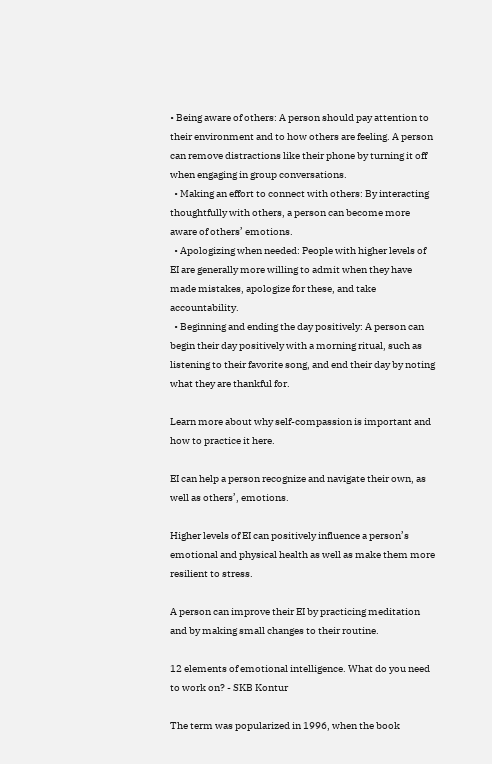• Being aware of others: A person should pay attention to their environment and to how others are feeling. A person can remove distractions like their phone by turning it off when engaging in group conversations.
  • Making an effort to connect with others: By interacting thoughtfully with others, a person can become more aware of others’ emotions.
  • Apologizing when needed: People with higher levels of EI are generally more willing to admit when they have made mistakes, apologize for these, and take accountability.
  • Beginning and ending the day positively: A person can begin their day positively with a morning ritual, such as listening to their favorite song, and end their day by noting what they are thankful for.

Learn more about why self-compassion is important and how to practice it here.

EI can help a person recognize and navigate their own, as well as others’, emotions.

Higher levels of EI can positively influence a person’s emotional and physical health as well as make them more resilient to stress.

A person can improve their EI by practicing meditation and by making small changes to their routine.

12 elements of emotional intelligence. What do you need to work on? - SKB Kontur

The term was popularized in 1996, when the book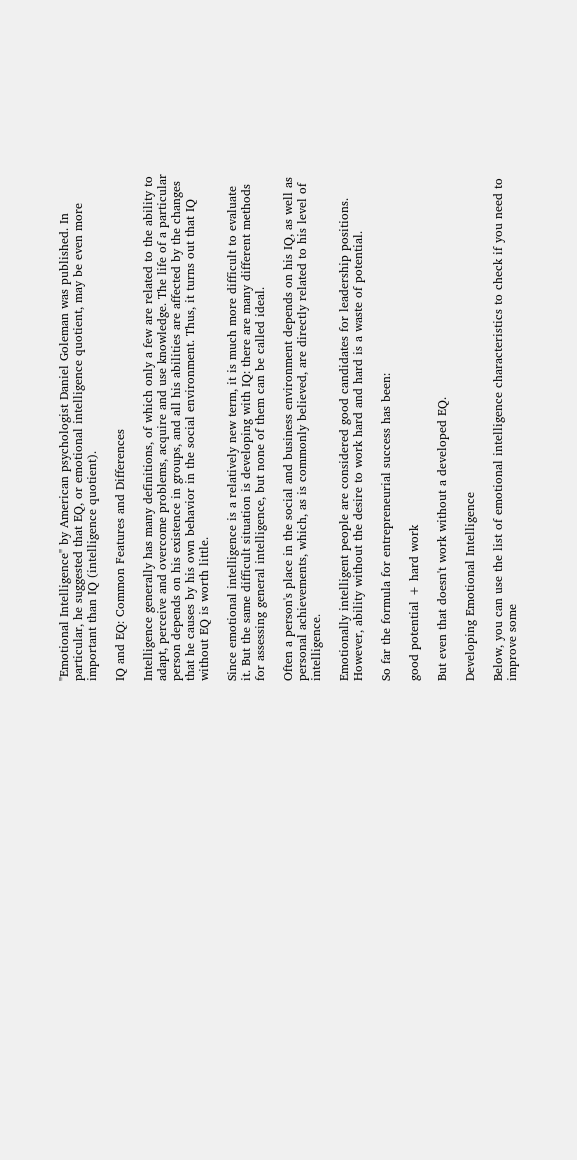"Emotional Intelligence" by American psychologist Daniel Goleman was published. In particular, he suggested that EQ, or emotional intelligence quotient, may be even more important than IQ (intelligence quotient).

IQ and EQ: Common Features and Differences

Intelligence generally has many definitions, of which only a few are related to the ability to adapt, perceive and overcome problems, acquire and use knowledge. The life of a particular person depends on his existence in groups, and all his abilities are affected by the changes that he causes by his own behavior in the social environment. Thus, it turns out that IQ without EQ is worth little.

Since emotional intelligence is a relatively new term, it is much more difficult to evaluate it. But the same difficult situation is developing with IQ: there are many different methods for assessing general intelligence, but none of them can be called ideal.

Often a person's place in the social and business environment depends on his IQ, as well as personal achievements, which, as is commonly believed, are directly related to his level of intelligence.

Emotionally intelligent people are considered good candidates for leadership positions. However, ability without the desire to work hard and hard is a waste of potential.

So far the formula for entrepreneurial success has been:

good potential + hard work

But even that doesn't work without a developed EQ.

Developing Emotional Intelligence

Below, you can use the list of emotional intelligence characteristics to check if you need to improve some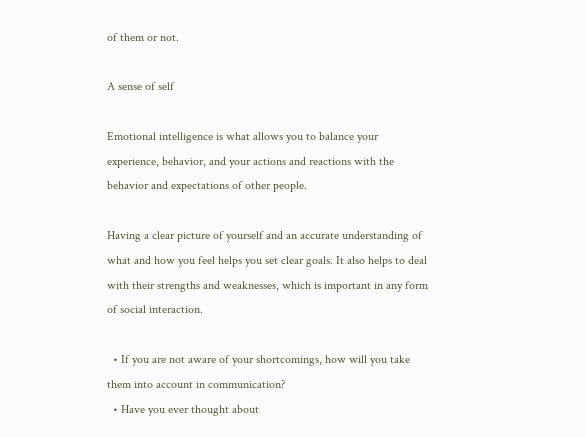of them or not.

A sense of self

Emotional intelligence is what allows you to balance your experience, behavior, and your actions and reactions with the behavior and expectations of other people.

Having a clear picture of yourself and an accurate understanding of what and how you feel helps you set clear goals. It also helps to deal with their strengths and weaknesses, which is important in any form of social interaction.

  • If you are not aware of your shortcomings, how will you take them into account in communication?
  • Have you ever thought about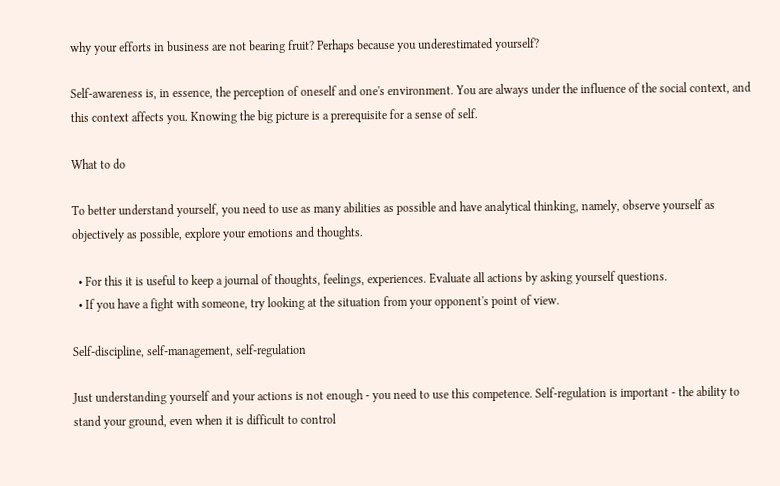why your efforts in business are not bearing fruit? Perhaps because you underestimated yourself?

Self-awareness is, in essence, the perception of oneself and one's environment. You are always under the influence of the social context, and this context affects you. Knowing the big picture is a prerequisite for a sense of self.

What to do

To better understand yourself, you need to use as many abilities as possible and have analytical thinking, namely, observe yourself as objectively as possible, explore your emotions and thoughts.

  • For this it is useful to keep a journal of thoughts, feelings, experiences. Evaluate all actions by asking yourself questions.
  • If you have a fight with someone, try looking at the situation from your opponent's point of view.

Self-discipline, self-management, self-regulation

Just understanding yourself and your actions is not enough - you need to use this competence. Self-regulation is important - the ability to stand your ground, even when it is difficult to control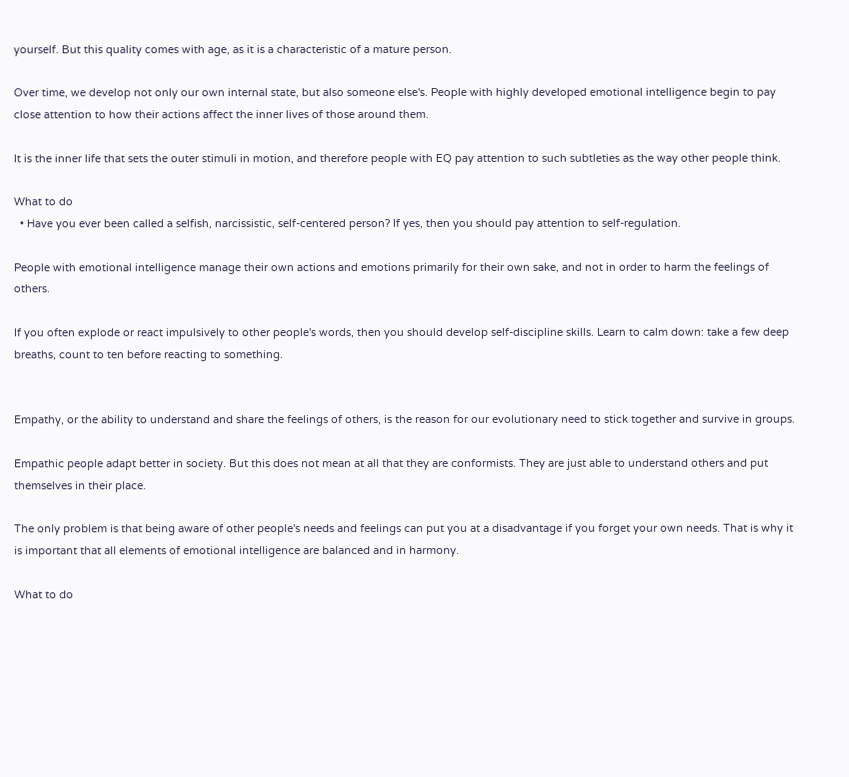yourself. But this quality comes with age, as it is a characteristic of a mature person.

Over time, we develop not only our own internal state, but also someone else's. People with highly developed emotional intelligence begin to pay close attention to how their actions affect the inner lives of those around them.

It is the inner life that sets the outer stimuli in motion, and therefore people with EQ pay attention to such subtleties as the way other people think.

What to do
  • Have you ever been called a selfish, narcissistic, self-centered person? If yes, then you should pay attention to self-regulation.

People with emotional intelligence manage their own actions and emotions primarily for their own sake, and not in order to harm the feelings of others.

If you often explode or react impulsively to other people's words, then you should develop self-discipline skills. Learn to calm down: take a few deep breaths, count to ten before reacting to something.


Empathy, or the ability to understand and share the feelings of others, is the reason for our evolutionary need to stick together and survive in groups.

Empathic people adapt better in society. But this does not mean at all that they are conformists. They are just able to understand others and put themselves in their place.

The only problem is that being aware of other people's needs and feelings can put you at a disadvantage if you forget your own needs. That is why it is important that all elements of emotional intelligence are balanced and in harmony.

What to do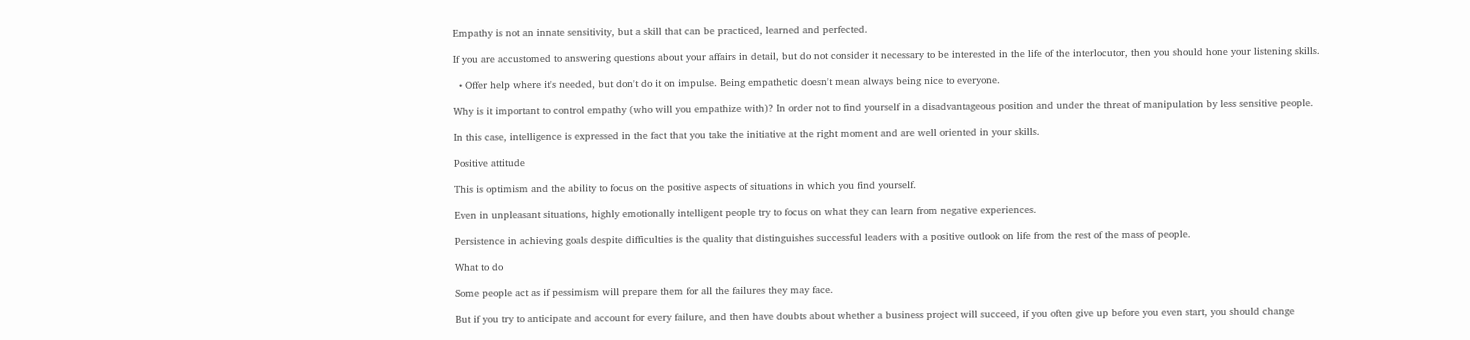Empathy is not an innate sensitivity, but a skill that can be practiced, learned and perfected.

If you are accustomed to answering questions about your affairs in detail, but do not consider it necessary to be interested in the life of the interlocutor, then you should hone your listening skills.

  • Offer help where it's needed, but don't do it on impulse. Being empathetic doesn't mean always being nice to everyone.

Why is it important to control empathy (who will you empathize with)? In order not to find yourself in a disadvantageous position and under the threat of manipulation by less sensitive people.

In this case, intelligence is expressed in the fact that you take the initiative at the right moment and are well oriented in your skills.

Positive attitude

This is optimism and the ability to focus on the positive aspects of situations in which you find yourself.

Even in unpleasant situations, highly emotionally intelligent people try to focus on what they can learn from negative experiences.

Persistence in achieving goals despite difficulties is the quality that distinguishes successful leaders with a positive outlook on life from the rest of the mass of people.

What to do

Some people act as if pessimism will prepare them for all the failures they may face.

But if you try to anticipate and account for every failure, and then have doubts about whether a business project will succeed, if you often give up before you even start, you should change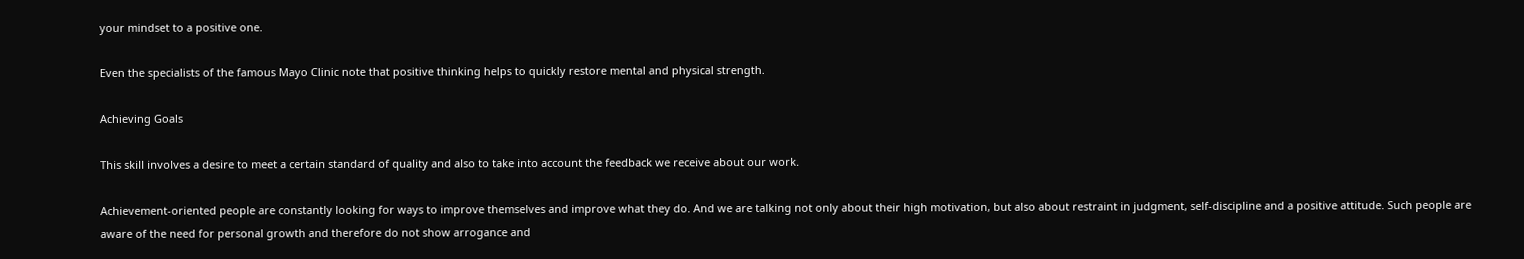your mindset to a positive one.

Even the specialists of the famous Mayo Clinic note that positive thinking helps to quickly restore mental and physical strength.

Achieving Goals

This skill involves a desire to meet a certain standard of quality and also to take into account the feedback we receive about our work.

Achievement-oriented people are constantly looking for ways to improve themselves and improve what they do. And we are talking not only about their high motivation, but also about restraint in judgment, self-discipline and a positive attitude. Such people are aware of the need for personal growth and therefore do not show arrogance and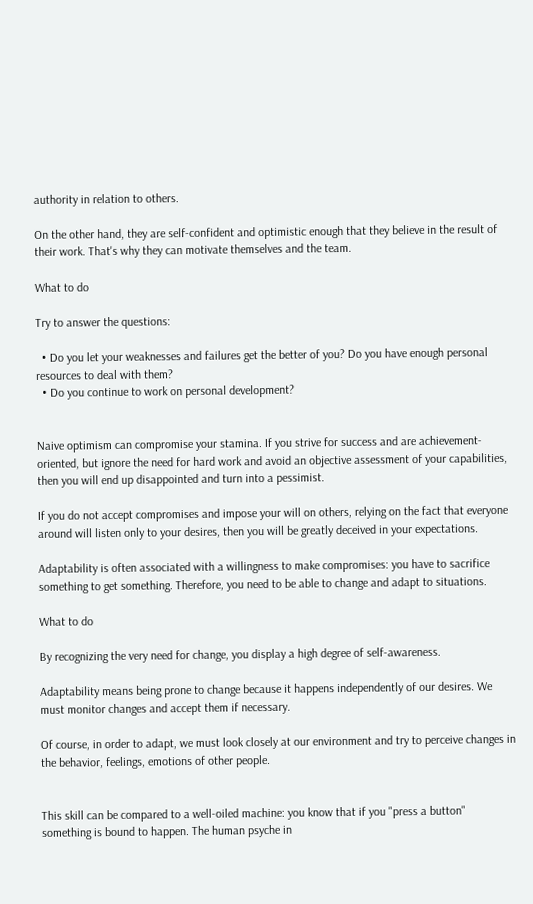authority in relation to others.

On the other hand, they are self-confident and optimistic enough that they believe in the result of their work. That's why they can motivate themselves and the team.

What to do

Try to answer the questions:

  • Do you let your weaknesses and failures get the better of you? Do you have enough personal resources to deal with them?
  • Do you continue to work on personal development?


Naive optimism can compromise your stamina. If you strive for success and are achievement-oriented, but ignore the need for hard work and avoid an objective assessment of your capabilities, then you will end up disappointed and turn into a pessimist.

If you do not accept compromises and impose your will on others, relying on the fact that everyone around will listen only to your desires, then you will be greatly deceived in your expectations.

Adaptability is often associated with a willingness to make compromises: you have to sacrifice something to get something. Therefore, you need to be able to change and adapt to situations.

What to do

By recognizing the very need for change, you display a high degree of self-awareness.

Adaptability means being prone to change because it happens independently of our desires. We must monitor changes and accept them if necessary.

Of course, in order to adapt, we must look closely at our environment and try to perceive changes in the behavior, feelings, emotions of other people.


This skill can be compared to a well-oiled machine: you know that if you "press a button" something is bound to happen. The human psyche in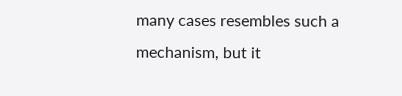many cases resembles such a mechanism, but it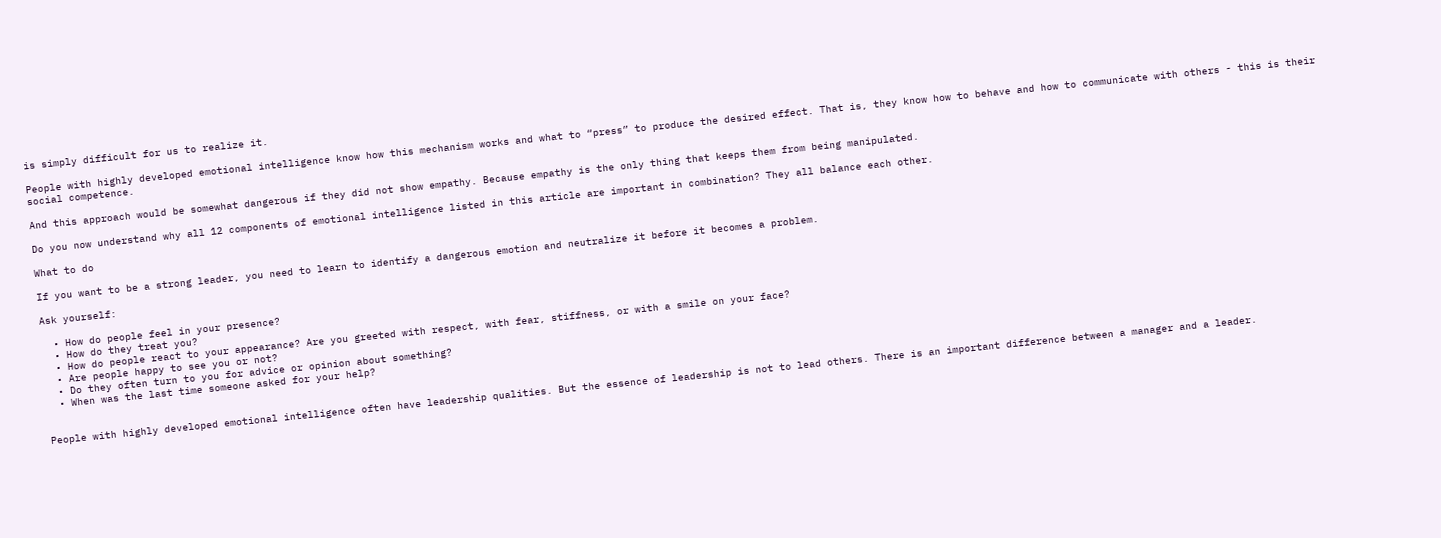is simply difficult for us to realize it.

People with highly developed emotional intelligence know how this mechanism works and what to “press” to produce the desired effect. That is, they know how to behave and how to communicate with others - this is their social competence.

And this approach would be somewhat dangerous if they did not show empathy. Because empathy is the only thing that keeps them from being manipulated.

Do you now understand why all 12 components of emotional intelligence listed in this article are important in combination? They all balance each other.

What to do

If you want to be a strong leader, you need to learn to identify a dangerous emotion and neutralize it before it becomes a problem.

Ask yourself:

  • How do people feel in your presence?
  • How do they treat you?
  • How do people react to your appearance? Are you greeted with respect, with fear, stiffness, or with a smile on your face?
  • Are people happy to see you or not?
  • Do they often turn to you for advice or opinion about something?
  • When was the last time someone asked for your help?


People with highly developed emotional intelligence often have leadership qualities. But the essence of leadership is not to lead others. There is an important difference between a manager and a leader.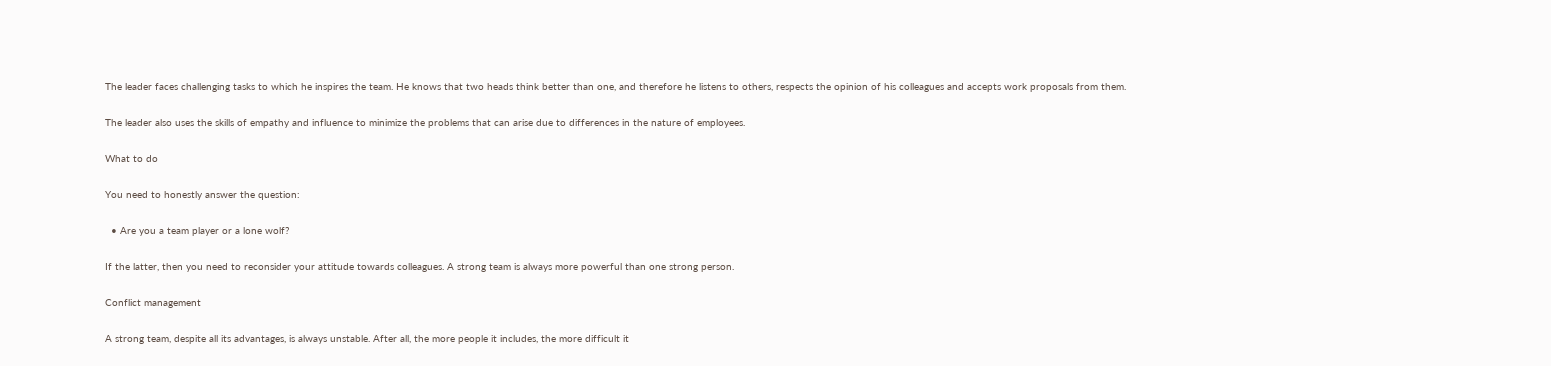The leader faces challenging tasks to which he inspires the team. He knows that two heads think better than one, and therefore he listens to others, respects the opinion of his colleagues and accepts work proposals from them.

The leader also uses the skills of empathy and influence to minimize the problems that can arise due to differences in the nature of employees.

What to do

You need to honestly answer the question:

  • Are you a team player or a lone wolf?

If the latter, then you need to reconsider your attitude towards colleagues. A strong team is always more powerful than one strong person.

Conflict management

A strong team, despite all its advantages, is always unstable. After all, the more people it includes, the more difficult it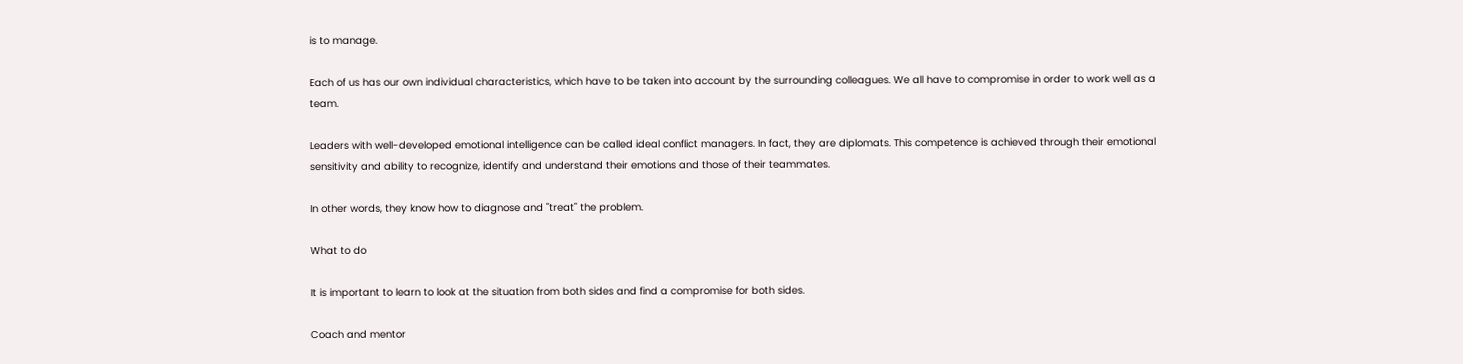is to manage.

Each of us has our own individual characteristics, which have to be taken into account by the surrounding colleagues. We all have to compromise in order to work well as a team.

Leaders with well-developed emotional intelligence can be called ideal conflict managers. In fact, they are diplomats. This competence is achieved through their emotional sensitivity and ability to recognize, identify and understand their emotions and those of their teammates.

In other words, they know how to diagnose and "treat" the problem.

What to do

It is important to learn to look at the situation from both sides and find a compromise for both sides.

Coach and mentor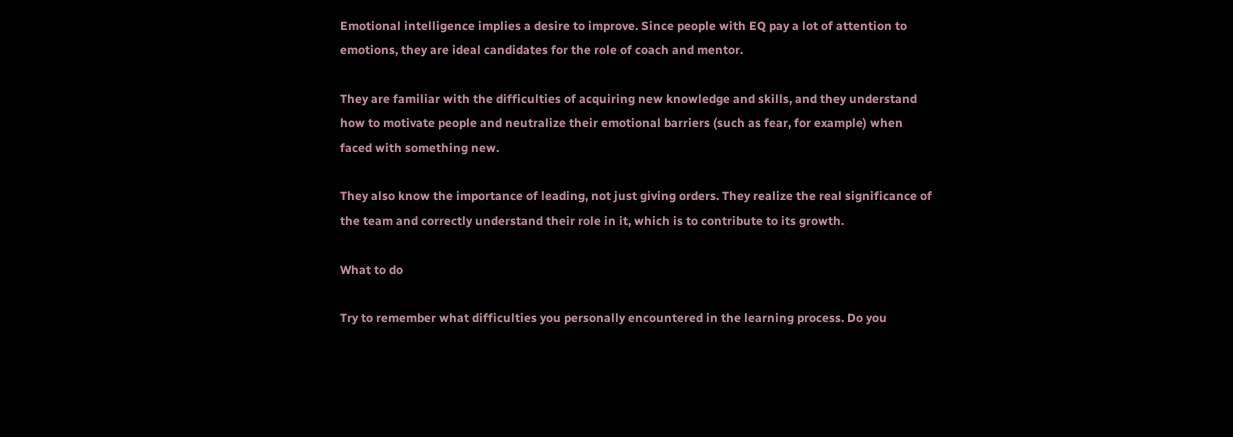Emotional intelligence implies a desire to improve. Since people with EQ pay a lot of attention to emotions, they are ideal candidates for the role of coach and mentor.

They are familiar with the difficulties of acquiring new knowledge and skills, and they understand how to motivate people and neutralize their emotional barriers (such as fear, for example) when faced with something new.

They also know the importance of leading, not just giving orders. They realize the real significance of the team and correctly understand their role in it, which is to contribute to its growth.

What to do

Try to remember what difficulties you personally encountered in the learning process. Do you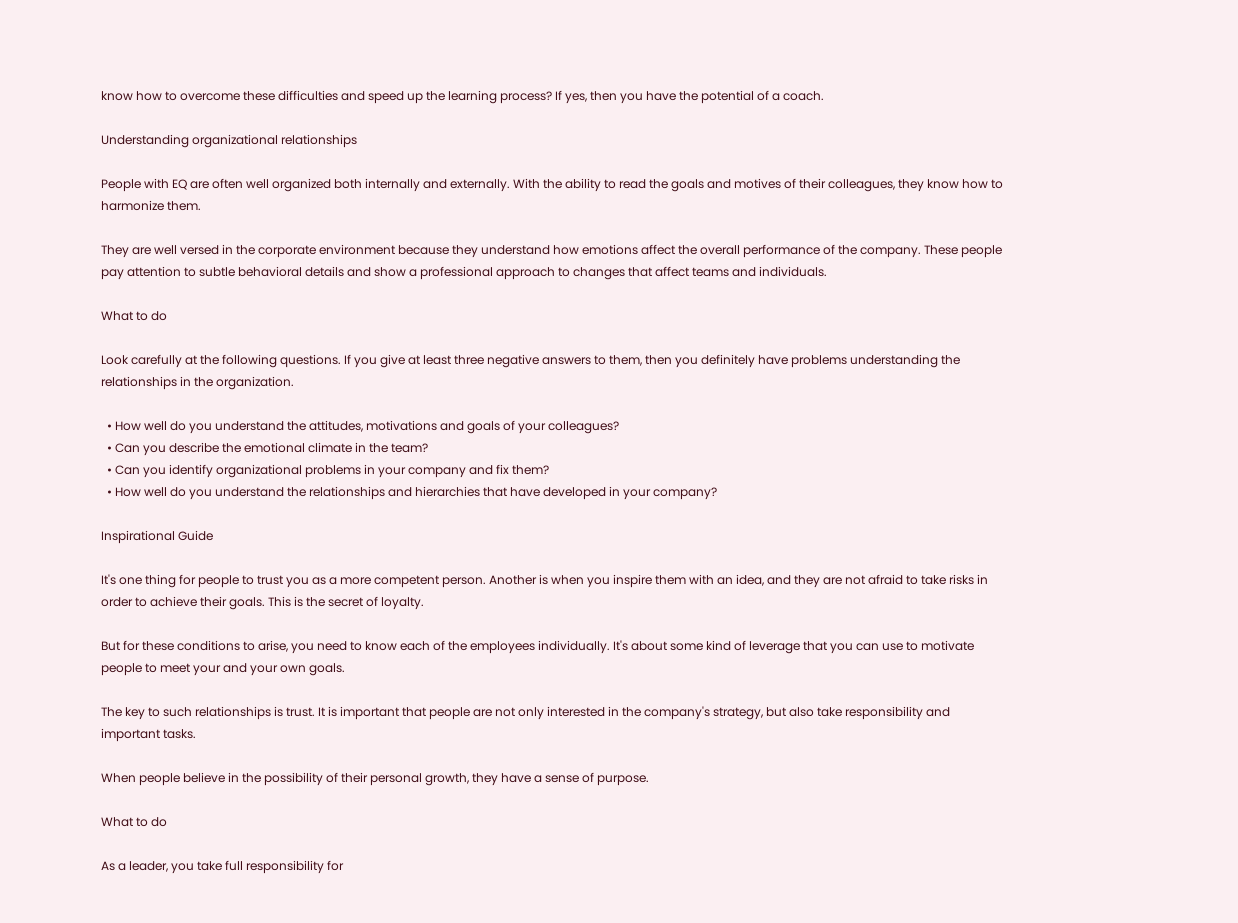know how to overcome these difficulties and speed up the learning process? If yes, then you have the potential of a coach.

Understanding organizational relationships

People with EQ are often well organized both internally and externally. With the ability to read the goals and motives of their colleagues, they know how to harmonize them.

They are well versed in the corporate environment because they understand how emotions affect the overall performance of the company. These people pay attention to subtle behavioral details and show a professional approach to changes that affect teams and individuals.

What to do

Look carefully at the following questions. If you give at least three negative answers to them, then you definitely have problems understanding the relationships in the organization.

  • How well do you understand the attitudes, motivations and goals of your colleagues?
  • Can you describe the emotional climate in the team?
  • Can you identify organizational problems in your company and fix them?
  • How well do you understand the relationships and hierarchies that have developed in your company?

Inspirational Guide

It's one thing for people to trust you as a more competent person. Another is when you inspire them with an idea, and they are not afraid to take risks in order to achieve their goals. This is the secret of loyalty.

But for these conditions to arise, you need to know each of the employees individually. It's about some kind of leverage that you can use to motivate people to meet your and your own goals.

The key to such relationships is trust. It is important that people are not only interested in the company's strategy, but also take responsibility and important tasks.

When people believe in the possibility of their personal growth, they have a sense of purpose.

What to do

As a leader, you take full responsibility for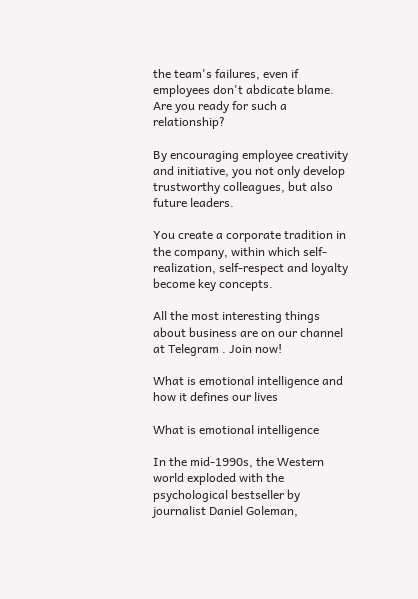the team's failures, even if employees don't abdicate blame. Are you ready for such a relationship?

By encouraging employee creativity and initiative, you not only develop trustworthy colleagues, but also future leaders.

You create a corporate tradition in the company, within which self-realization, self-respect and loyalty become key concepts.

All the most interesting things about business are on our channel at Telegram . Join now!

What is emotional intelligence and how it defines our lives

What is emotional intelligence

In the mid-1990s, the Western world exploded with the psychological bestseller by journalist Daniel Goleman,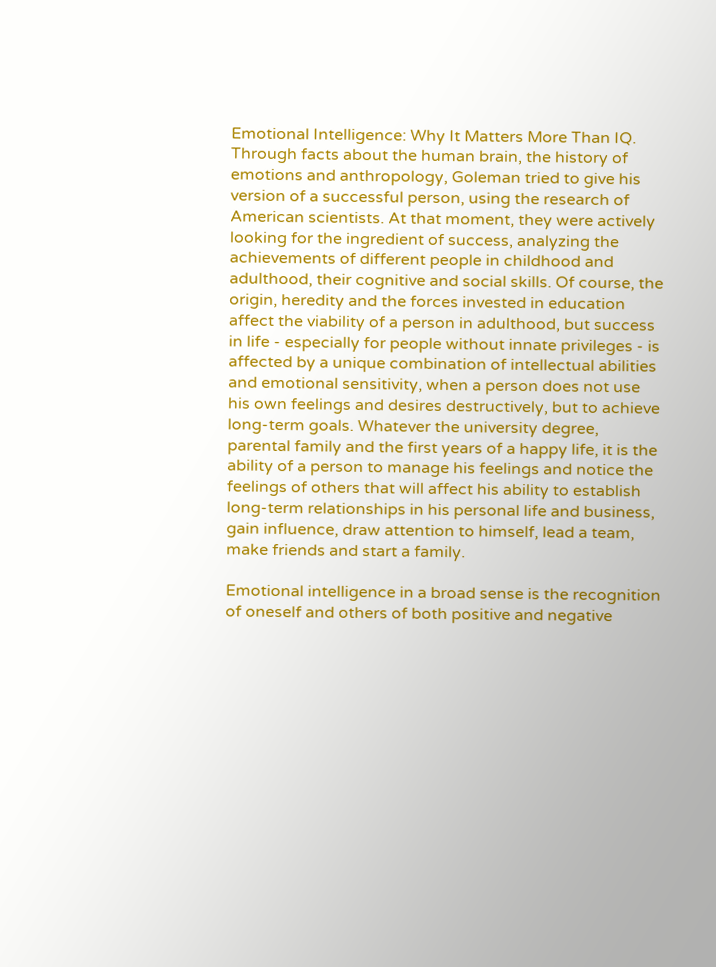Emotional Intelligence: Why It Matters More Than IQ. Through facts about the human brain, the history of emotions and anthropology, Goleman tried to give his version of a successful person, using the research of American scientists. At that moment, they were actively looking for the ingredient of success, analyzing the achievements of different people in childhood and adulthood, their cognitive and social skills. Of course, the origin, heredity and the forces invested in education affect the viability of a person in adulthood, but success in life - especially for people without innate privileges - is affected by a unique combination of intellectual abilities and emotional sensitivity, when a person does not use his own feelings and desires destructively, but to achieve long-term goals. Whatever the university degree, parental family and the first years of a happy life, it is the ability of a person to manage his feelings and notice the feelings of others that will affect his ability to establish long-term relationships in his personal life and business, gain influence, draw attention to himself, lead a team, make friends and start a family.

Emotional intelligence in a broad sense is the recognition of oneself and others of both positive and negative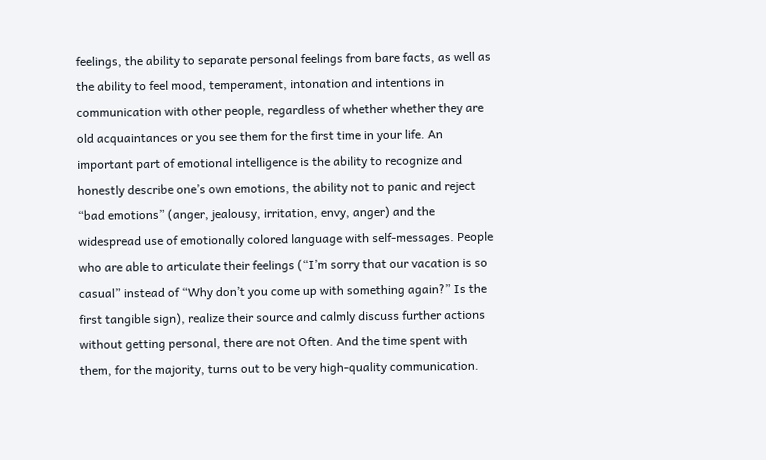feelings, the ability to separate personal feelings from bare facts, as well as the ability to feel mood, temperament, intonation and intentions in communication with other people, regardless of whether whether they are old acquaintances or you see them for the first time in your life. An important part of emotional intelligence is the ability to recognize and honestly describe one’s own emotions, the ability not to panic and reject “bad emotions” (anger, jealousy, irritation, envy, anger) and the widespread use of emotionally colored language with self-messages. People who are able to articulate their feelings (“I’m sorry that our vacation is so casual” instead of “Why don’t you come up with something again?” Is the first tangible sign), realize their source and calmly discuss further actions without getting personal, there are not Often. And the time spent with them, for the majority, turns out to be very high-quality communication.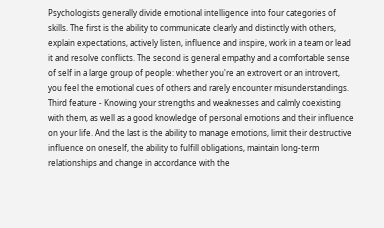Psychologists generally divide emotional intelligence into four categories of skills. The first is the ability to communicate clearly and distinctly with others, explain expectations, actively listen, influence and inspire, work in a team or lead it and resolve conflicts. The second is general empathy and a comfortable sense of self in a large group of people: whether you're an extrovert or an introvert, you feel the emotional cues of others and rarely encounter misunderstandings. Third feature - Knowing your strengths and weaknesses and calmly coexisting with them, as well as a good knowledge of personal emotions and their influence on your life. And the last is the ability to manage emotions, limit their destructive influence on oneself, the ability to fulfill obligations, maintain long-term relationships and change in accordance with the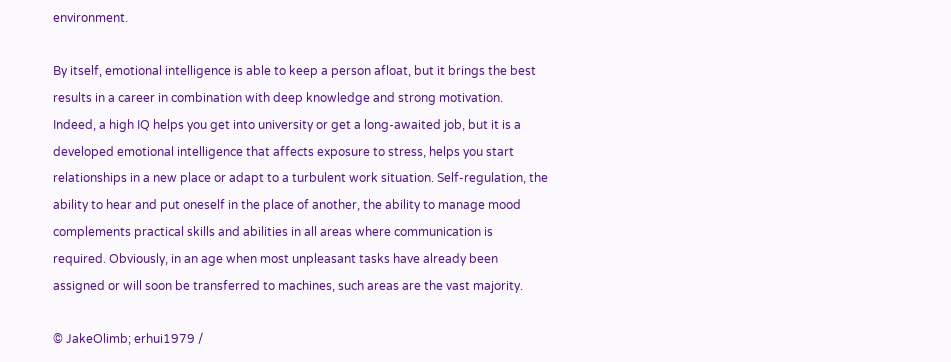environment.

By itself, emotional intelligence is able to keep a person afloat, but it brings the best results in a career in combination with deep knowledge and strong motivation. Indeed, a high IQ helps you get into university or get a long-awaited job, but it is a developed emotional intelligence that affects exposure to stress, helps you start relationships in a new place or adapt to a turbulent work situation. Self-regulation, the ability to hear and put oneself in the place of another, the ability to manage mood complements practical skills and abilities in all areas where communication is required. Obviously, in an age when most unpleasant tasks have already been assigned or will soon be transferred to machines, such areas are the vast majority.

© JakeOlimb; erhui1979 /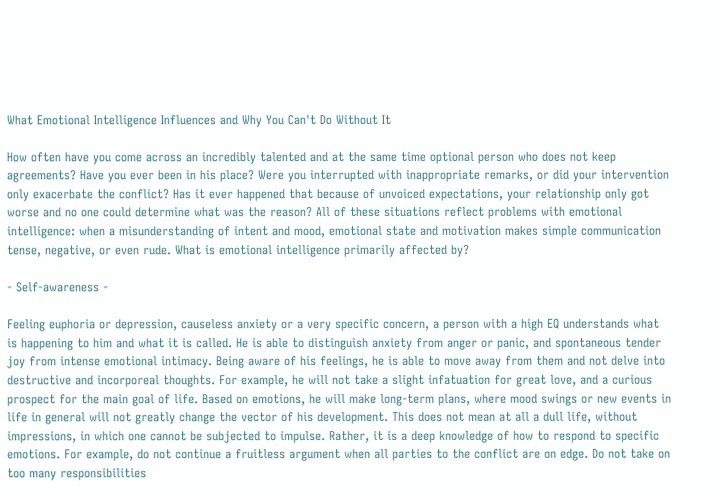What Emotional Intelligence Influences and Why You Can't Do Without It

How often have you come across an incredibly talented and at the same time optional person who does not keep agreements? Have you ever been in his place? Were you interrupted with inappropriate remarks, or did your intervention only exacerbate the conflict? Has it ever happened that because of unvoiced expectations, your relationship only got worse and no one could determine what was the reason? All of these situations reflect problems with emotional intelligence: when a misunderstanding of intent and mood, emotional state and motivation makes simple communication tense, negative, or even rude. What is emotional intelligence primarily affected by?

- Self-awareness -

Feeling euphoria or depression, causeless anxiety or a very specific concern, a person with a high EQ understands what is happening to him and what it is called. He is able to distinguish anxiety from anger or panic, and spontaneous tender joy from intense emotional intimacy. Being aware of his feelings, he is able to move away from them and not delve into destructive and incorporeal thoughts. For example, he will not take a slight infatuation for great love, and a curious prospect for the main goal of life. Based on emotions, he will make long-term plans, where mood swings or new events in life in general will not greatly change the vector of his development. This does not mean at all a dull life, without impressions, in which one cannot be subjected to impulse. Rather, it is a deep knowledge of how to respond to specific emotions. For example, do not continue a fruitless argument when all parties to the conflict are on edge. Do not take on too many responsibilities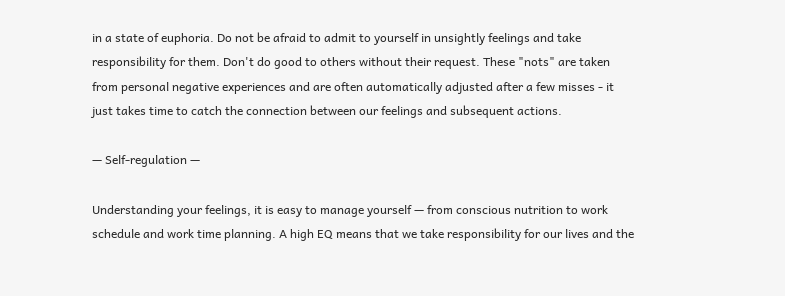in a state of euphoria. Do not be afraid to admit to yourself in unsightly feelings and take responsibility for them. Don't do good to others without their request. These "nots" are taken from personal negative experiences and are often automatically adjusted after a few misses - it just takes time to catch the connection between our feelings and subsequent actions.

— Self-regulation —

Understanding your feelings, it is easy to manage yourself — from conscious nutrition to work schedule and work time planning. A high EQ means that we take responsibility for our lives and the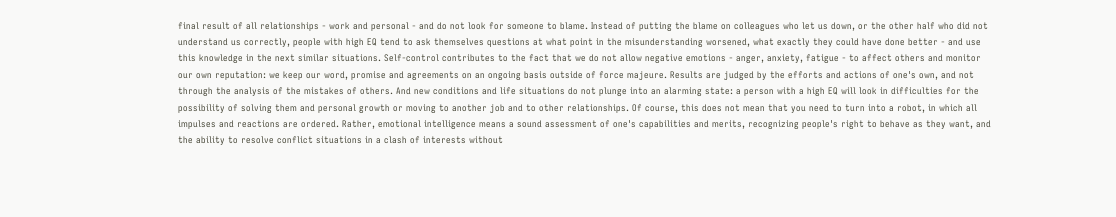final result of all relationships - work and personal - and do not look for someone to blame. Instead of putting the blame on colleagues who let us down, or the other half who did not understand us correctly, people with high EQ tend to ask themselves questions at what point in the misunderstanding worsened, what exactly they could have done better - and use this knowledge in the next similar situations. Self-control contributes to the fact that we do not allow negative emotions - anger, anxiety, fatigue - to affect others and monitor our own reputation: we keep our word, promise and agreements on an ongoing basis outside of force majeure. Results are judged by the efforts and actions of one's own, and not through the analysis of the mistakes of others. And new conditions and life situations do not plunge into an alarming state: a person with a high EQ will look in difficulties for the possibility of solving them and personal growth or moving to another job and to other relationships. Of course, this does not mean that you need to turn into a robot, in which all impulses and reactions are ordered. Rather, emotional intelligence means a sound assessment of one's capabilities and merits, recognizing people's right to behave as they want, and the ability to resolve conflict situations in a clash of interests without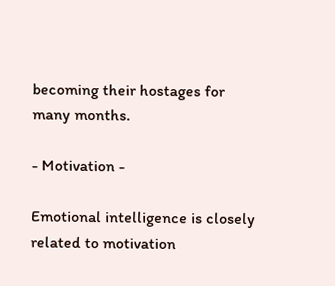becoming their hostages for many months.

- Motivation -

Emotional intelligence is closely related to motivation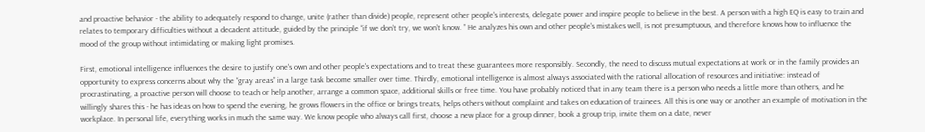and proactive behavior - the ability to adequately respond to change, unite (rather than divide) people, represent other people's interests, delegate power and inspire people to believe in the best. A person with a high EQ is easy to train and relates to temporary difficulties without a decadent attitude, guided by the principle “if we don’t try, we won’t know. ” He analyzes his own and other people's mistakes well, is not presumptuous, and therefore knows how to influence the mood of the group without intimidating or making light promises.

First, emotional intelligence influences the desire to justify one's own and other people's expectations and to treat these guarantees more responsibly. Secondly, the need to discuss mutual expectations at work or in the family provides an opportunity to express concerns about why the “gray areas” in a large task become smaller over time. Thirdly, emotional intelligence is almost always associated with the rational allocation of resources and initiative: instead of procrastinating, a proactive person will choose to teach or help another, arrange a common space, additional skills or free time. You have probably noticed that in any team there is a person who needs a little more than others, and he willingly shares this - he has ideas on how to spend the evening, he grows flowers in the office or brings treats, helps others without complaint and takes on education of trainees. All this is one way or another an example of motivation in the workplace. In personal life, everything works in much the same way. We know people who always call first, choose a new place for a group dinner, book a group trip, invite them on a date, never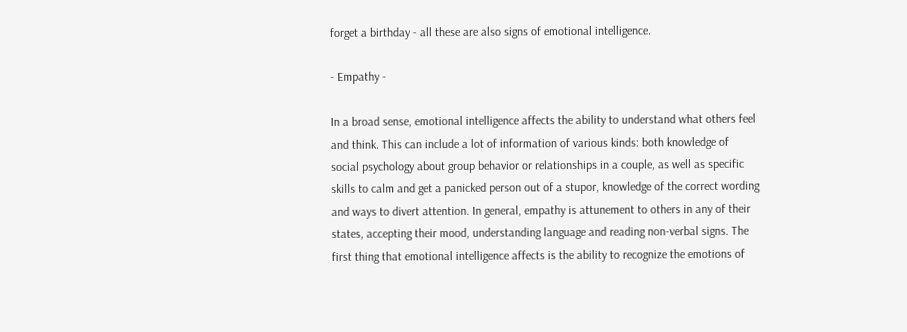forget a birthday - all these are also signs of emotional intelligence.

- Empathy -

In a broad sense, emotional intelligence affects the ability to understand what others feel and think. This can include a lot of information of various kinds: both knowledge of social psychology about group behavior or relationships in a couple, as well as specific skills to calm and get a panicked person out of a stupor, knowledge of the correct wording and ways to divert attention. In general, empathy is attunement to others in any of their states, accepting their mood, understanding language and reading non-verbal signs. The first thing that emotional intelligence affects is the ability to recognize the emotions of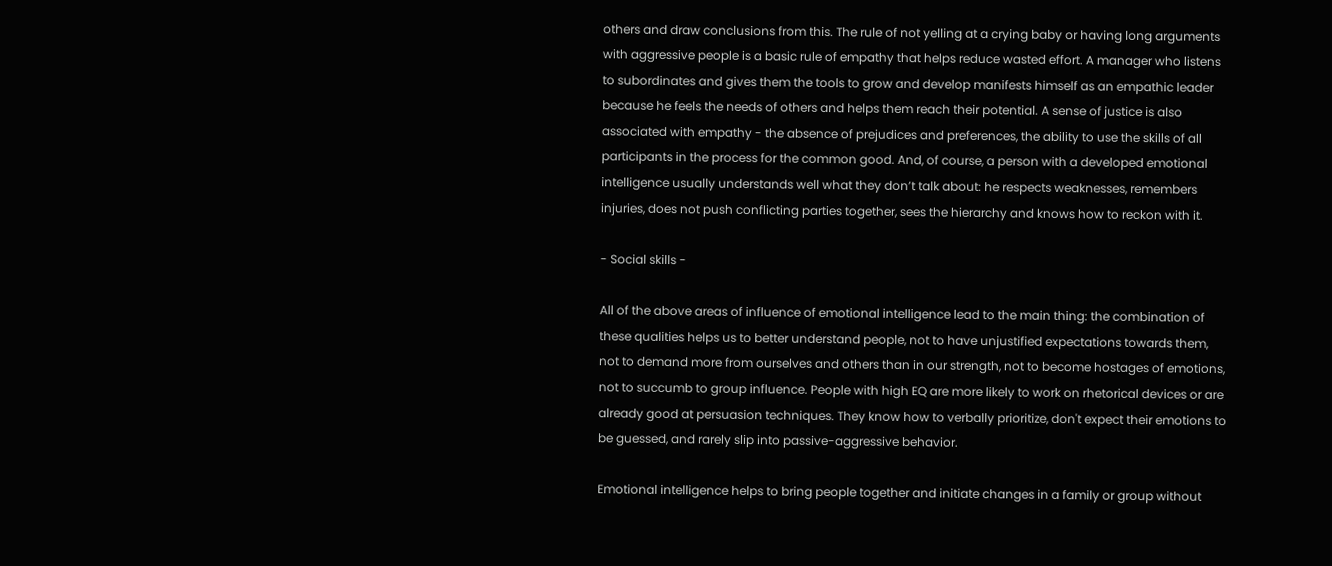others and draw conclusions from this. The rule of not yelling at a crying baby or having long arguments with aggressive people is a basic rule of empathy that helps reduce wasted effort. A manager who listens to subordinates and gives them the tools to grow and develop manifests himself as an empathic leader because he feels the needs of others and helps them reach their potential. A sense of justice is also associated with empathy - the absence of prejudices and preferences, the ability to use the skills of all participants in the process for the common good. And, of course, a person with a developed emotional intelligence usually understands well what they don’t talk about: he respects weaknesses, remembers injuries, does not push conflicting parties together, sees the hierarchy and knows how to reckon with it.

- Social skills -

All of the above areas of influence of emotional intelligence lead to the main thing: the combination of these qualities helps us to better understand people, not to have unjustified expectations towards them, not to demand more from ourselves and others than in our strength, not to become hostages of emotions, not to succumb to group influence. People with high EQ are more likely to work on rhetorical devices or are already good at persuasion techniques. They know how to verbally prioritize, don't expect their emotions to be guessed, and rarely slip into passive-aggressive behavior.

Emotional intelligence helps to bring people together and initiate changes in a family or group without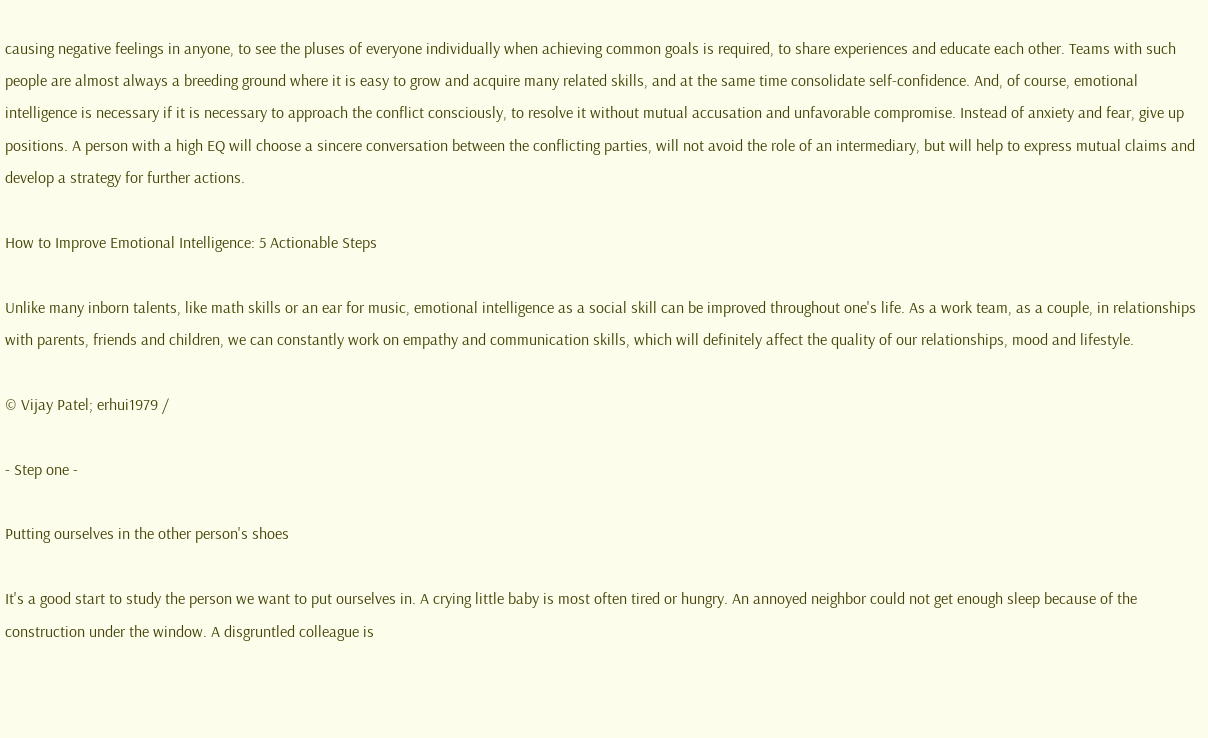causing negative feelings in anyone, to see the pluses of everyone individually when achieving common goals is required, to share experiences and educate each other. Teams with such people are almost always a breeding ground where it is easy to grow and acquire many related skills, and at the same time consolidate self-confidence. And, of course, emotional intelligence is necessary if it is necessary to approach the conflict consciously, to resolve it without mutual accusation and unfavorable compromise. Instead of anxiety and fear, give up positions. A person with a high EQ will choose a sincere conversation between the conflicting parties, will not avoid the role of an intermediary, but will help to express mutual claims and develop a strategy for further actions.

How to Improve Emotional Intelligence: 5 Actionable Steps

Unlike many inborn talents, like math skills or an ear for music, emotional intelligence as a social skill can be improved throughout one's life. As a work team, as a couple, in relationships with parents, friends and children, we can constantly work on empathy and communication skills, which will definitely affect the quality of our relationships, mood and lifestyle.

© Vijay Patel; erhui1979 /

- Step one -

Putting ourselves in the other person's shoes

It's a good start to study the person we want to put ourselves in. A crying little baby is most often tired or hungry. An annoyed neighbor could not get enough sleep because of the construction under the window. A disgruntled colleague is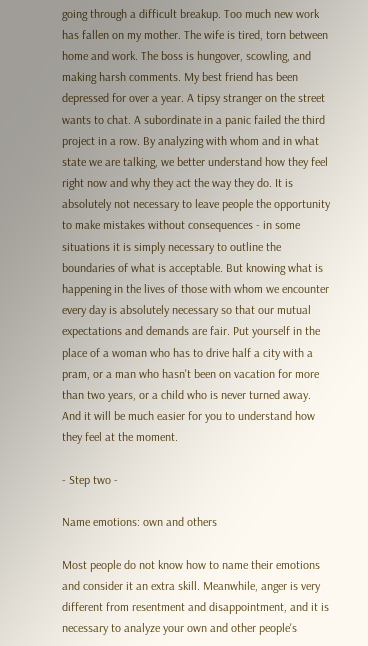going through a difficult breakup. Too much new work has fallen on my mother. The wife is tired, torn between home and work. The boss is hungover, scowling, and making harsh comments. My best friend has been depressed for over a year. A tipsy stranger on the street wants to chat. A subordinate in a panic failed the third project in a row. By analyzing with whom and in what state we are talking, we better understand how they feel right now and why they act the way they do. It is absolutely not necessary to leave people the opportunity to make mistakes without consequences - in some situations it is simply necessary to outline the boundaries of what is acceptable. But knowing what is happening in the lives of those with whom we encounter every day is absolutely necessary so that our mutual expectations and demands are fair. Put yourself in the place of a woman who has to drive half a city with a pram, or a man who hasn't been on vacation for more than two years, or a child who is never turned away. And it will be much easier for you to understand how they feel at the moment.

- Step two -

Name emotions: own and others

Most people do not know how to name their emotions and consider it an extra skill. Meanwhile, anger is very different from resentment and disappointment, and it is necessary to analyze your own and other people's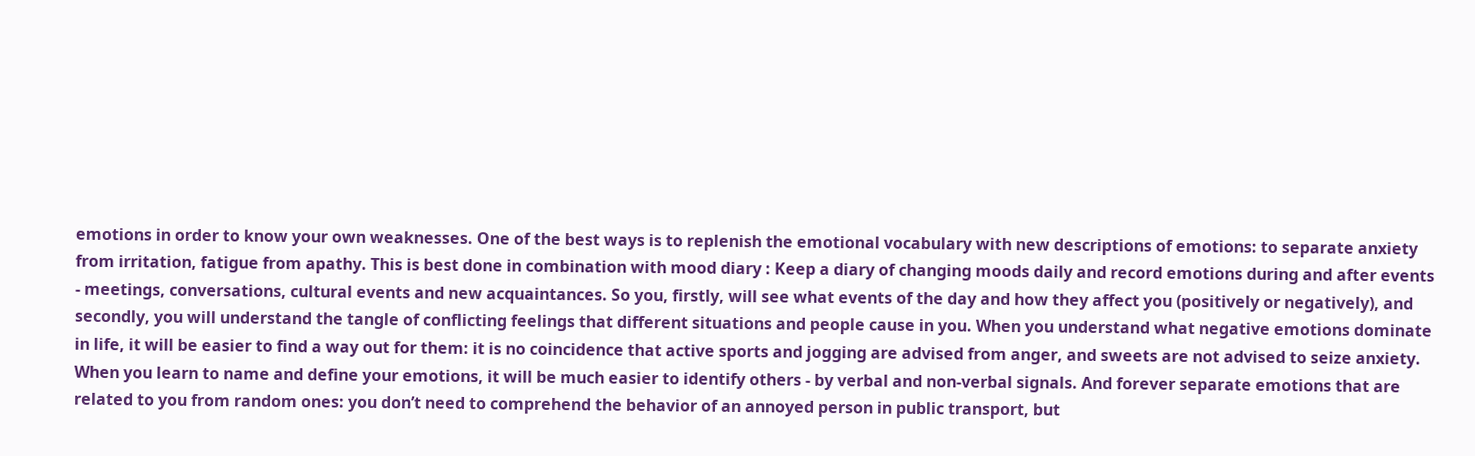emotions in order to know your own weaknesses. One of the best ways is to replenish the emotional vocabulary with new descriptions of emotions: to separate anxiety from irritation, fatigue from apathy. This is best done in combination with mood diary : Keep a diary of changing moods daily and record emotions during and after events - meetings, conversations, cultural events and new acquaintances. So you, firstly, will see what events of the day and how they affect you (positively or negatively), and secondly, you will understand the tangle of conflicting feelings that different situations and people cause in you. When you understand what negative emotions dominate in life, it will be easier to find a way out for them: it is no coincidence that active sports and jogging are advised from anger, and sweets are not advised to seize anxiety. When you learn to name and define your emotions, it will be much easier to identify others - by verbal and non-verbal signals. And forever separate emotions that are related to you from random ones: you don’t need to comprehend the behavior of an annoyed person in public transport, but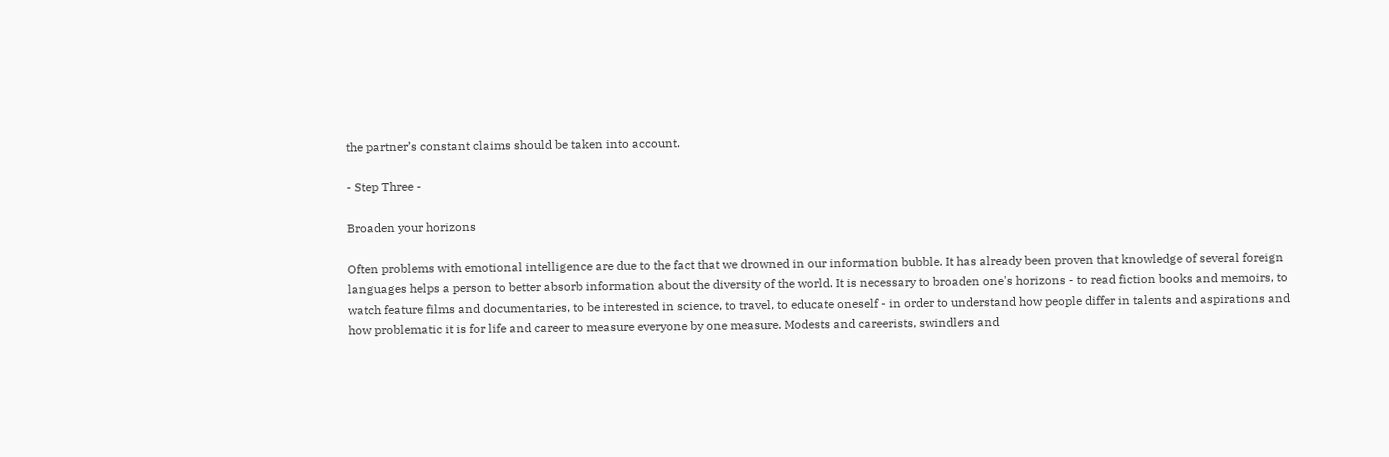the partner’s constant claims should be taken into account.

- Step Three -

Broaden your horizons

Often problems with emotional intelligence are due to the fact that we drowned in our information bubble. It has already been proven that knowledge of several foreign languages helps a person to better absorb information about the diversity of the world. It is necessary to broaden one's horizons - to read fiction books and memoirs, to watch feature films and documentaries, to be interested in science, to travel, to educate oneself - in order to understand how people differ in talents and aspirations and how problematic it is for life and career to measure everyone by one measure. Modests and careerists, swindlers and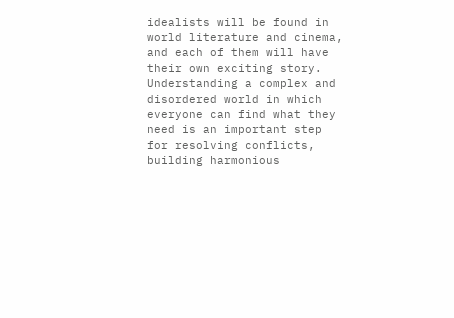idealists will be found in world literature and cinema, and each of them will have their own exciting story. Understanding a complex and disordered world in which everyone can find what they need is an important step for resolving conflicts, building harmonious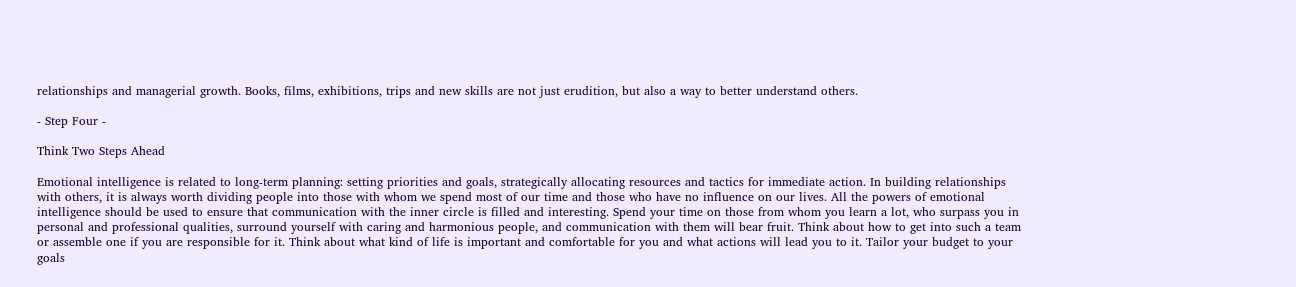relationships and managerial growth. Books, films, exhibitions, trips and new skills are not just erudition, but also a way to better understand others.

- Step Four -

Think Two Steps Ahead

Emotional intelligence is related to long-term planning: setting priorities and goals, strategically allocating resources and tactics for immediate action. In building relationships with others, it is always worth dividing people into those with whom we spend most of our time and those who have no influence on our lives. All the powers of emotional intelligence should be used to ensure that communication with the inner circle is filled and interesting. Spend your time on those from whom you learn a lot, who surpass you in personal and professional qualities, surround yourself with caring and harmonious people, and communication with them will bear fruit. Think about how to get into such a team or assemble one if you are responsible for it. Think about what kind of life is important and comfortable for you and what actions will lead you to it. Tailor your budget to your goals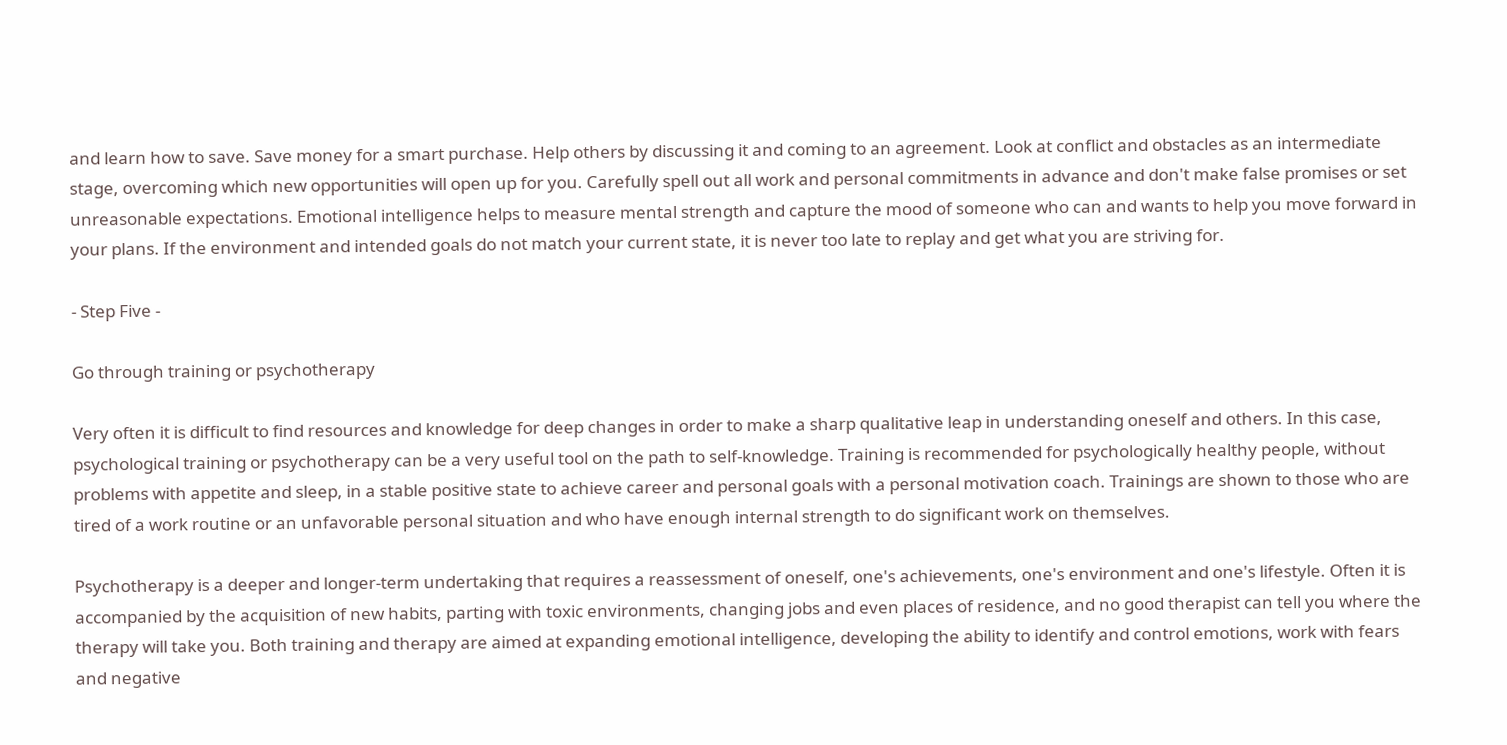and learn how to save. Save money for a smart purchase. Help others by discussing it and coming to an agreement. Look at conflict and obstacles as an intermediate stage, overcoming which new opportunities will open up for you. Carefully spell out all work and personal commitments in advance and don't make false promises or set unreasonable expectations. Emotional intelligence helps to measure mental strength and capture the mood of someone who can and wants to help you move forward in your plans. If the environment and intended goals do not match your current state, it is never too late to replay and get what you are striving for.

- Step Five -

Go through training or psychotherapy

Very often it is difficult to find resources and knowledge for deep changes in order to make a sharp qualitative leap in understanding oneself and others. In this case, psychological training or psychotherapy can be a very useful tool on the path to self-knowledge. Training is recommended for psychologically healthy people, without problems with appetite and sleep, in a stable positive state to achieve career and personal goals with a personal motivation coach. Trainings are shown to those who are tired of a work routine or an unfavorable personal situation and who have enough internal strength to do significant work on themselves.

Psychotherapy is a deeper and longer-term undertaking that requires a reassessment of oneself, one's achievements, one's environment and one's lifestyle. Often it is accompanied by the acquisition of new habits, parting with toxic environments, changing jobs and even places of residence, and no good therapist can tell you where the therapy will take you. Both training and therapy are aimed at expanding emotional intelligence, developing the ability to identify and control emotions, work with fears and negative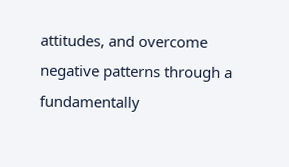attitudes, and overcome negative patterns through a fundamentally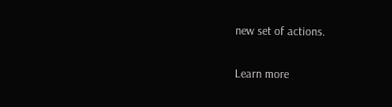new set of actions.

Learn more